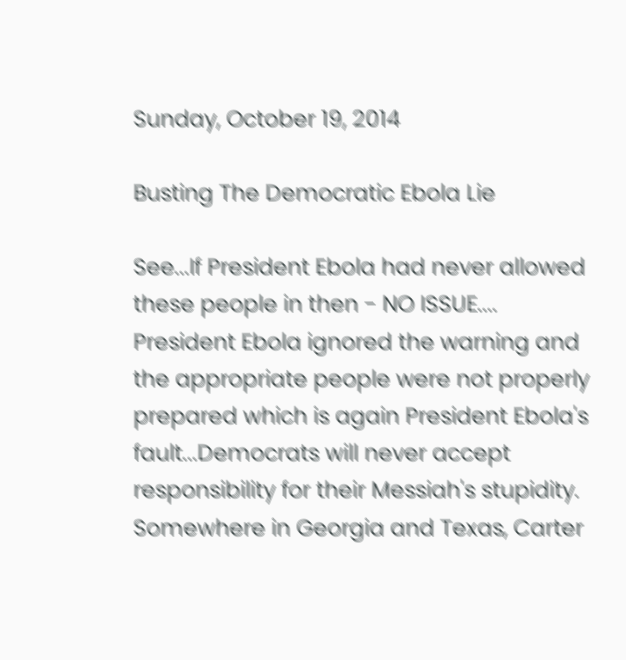Sunday, October 19, 2014

Busting The Democratic Ebola Lie

See...If President Ebola had never allowed these people in then - NO ISSUE....
President Ebola ignored the warning and the appropriate people were not properly prepared which is again President Ebola's fault...Democrats will never accept responsibility for their Messiah's stupidity. Somewhere in Georgia and Texas, Carter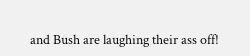and Bush are laughing their ass off!